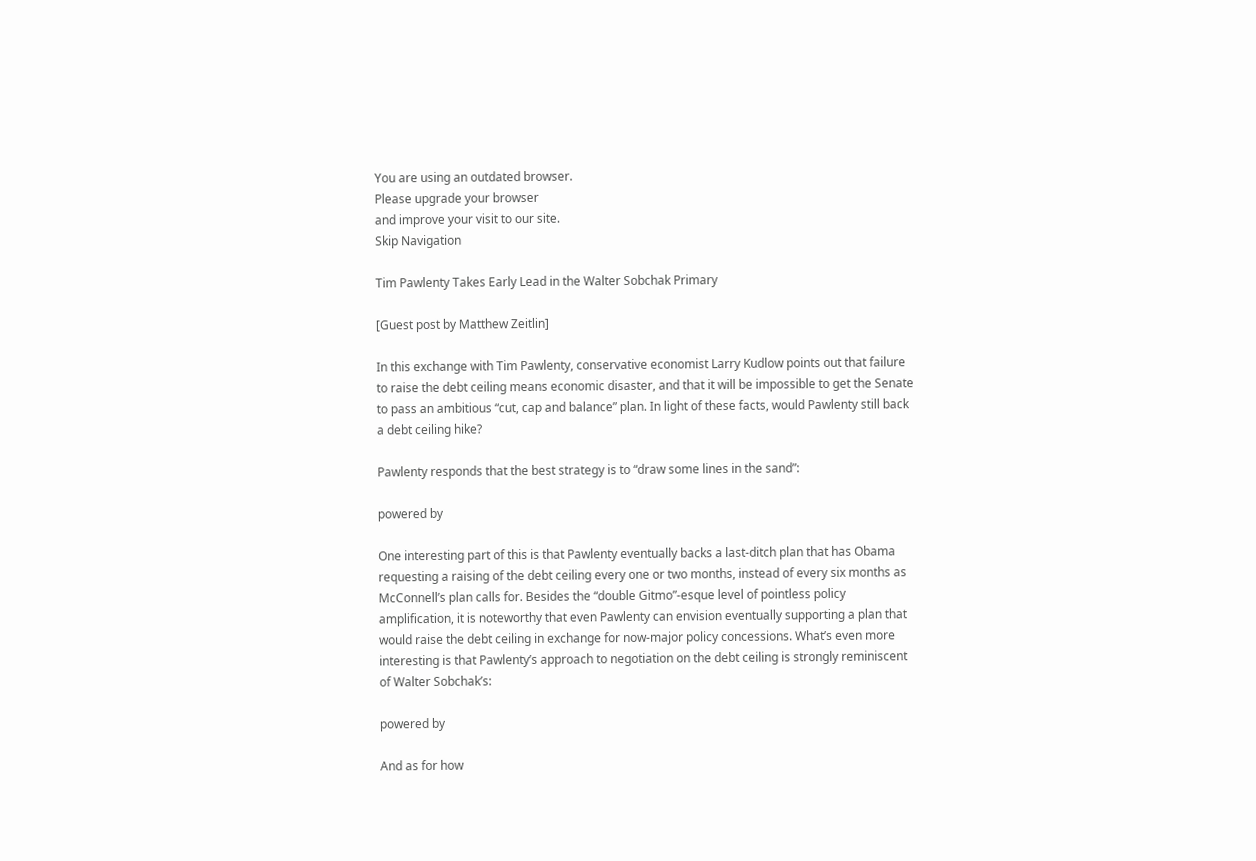You are using an outdated browser.
Please upgrade your browser
and improve your visit to our site.
Skip Navigation

Tim Pawlenty Takes Early Lead in the Walter Sobchak Primary

[Guest post by Matthew Zeitlin]

In this exchange with Tim Pawlenty, conservative economist Larry Kudlow points out that failure to raise the debt ceiling means economic disaster, and that it will be impossible to get the Senate to pass an ambitious “cut, cap and balance” plan. In light of these facts, would Pawlenty still back a debt ceiling hike?

Pawlenty responds that the best strategy is to “draw some lines in the sand”:

powered by

One interesting part of this is that Pawlenty eventually backs a last-ditch plan that has Obama requesting a raising of the debt ceiling every one or two months, instead of every six months as McConnell’s plan calls for. Besides the “double Gitmo”-esque level of pointless policy amplification, it is noteworthy that even Pawlenty can envision eventually supporting a plan that would raise the debt ceiling in exchange for now-major policy concessions. What’s even more interesting is that Pawlenty’s approach to negotiation on the debt ceiling is strongly reminiscent of Walter Sobchak’s:

powered by

And as for how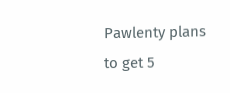Pawlenty plans to get 5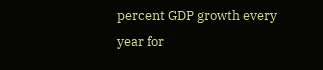percent GDP growth every year for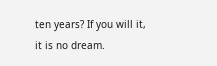ten years? If you will it, it is no dream.